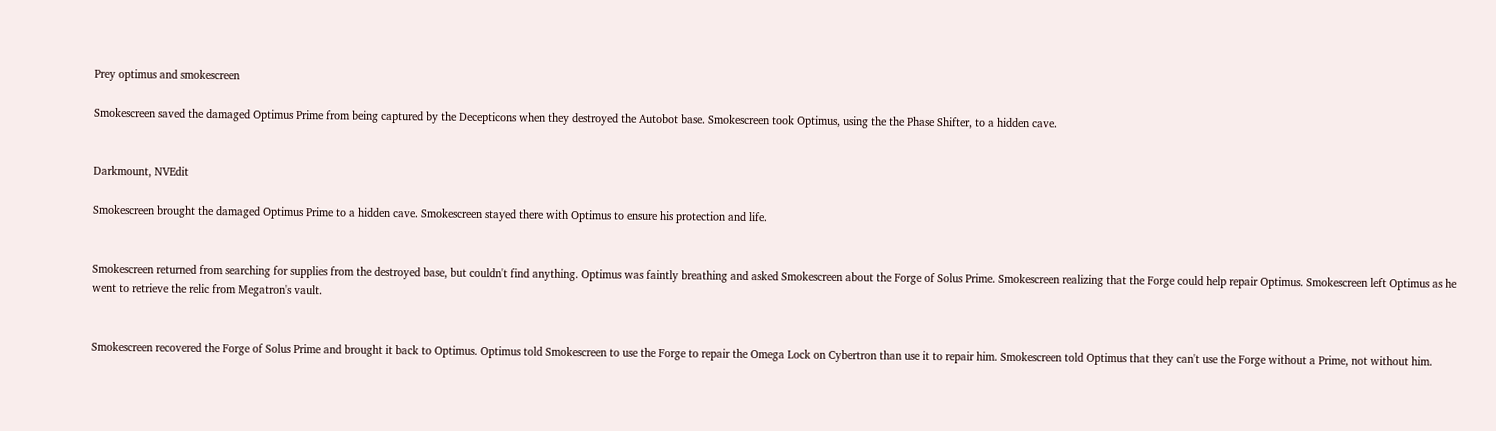Prey optimus and smokescreen

Smokescreen saved the damaged Optimus Prime from being captured by the Decepticons when they destroyed the Autobot base. Smokescreen took Optimus, using the the Phase Shifter, to a hidden cave.


Darkmount, NVEdit

Smokescreen brought the damaged Optimus Prime to a hidden cave. Smokescreen stayed there with Optimus to ensure his protection and life.


Smokescreen returned from searching for supplies from the destroyed base, but couldn't find anything. Optimus was faintly breathing and asked Smokescreen about the Forge of Solus Prime. Smokescreen realizing that the Forge could help repair Optimus. Smokescreen left Optimus as he went to retrieve the relic from Megatron's vault.


Smokescreen recovered the Forge of Solus Prime and brought it back to Optimus. Optimus told Smokescreen to use the Forge to repair the Omega Lock on Cybertron than use it to repair him. Smokescreen told Optimus that they can't use the Forge without a Prime, not without him.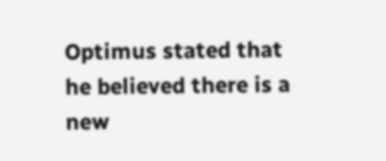Optimus stated that he believed there is a new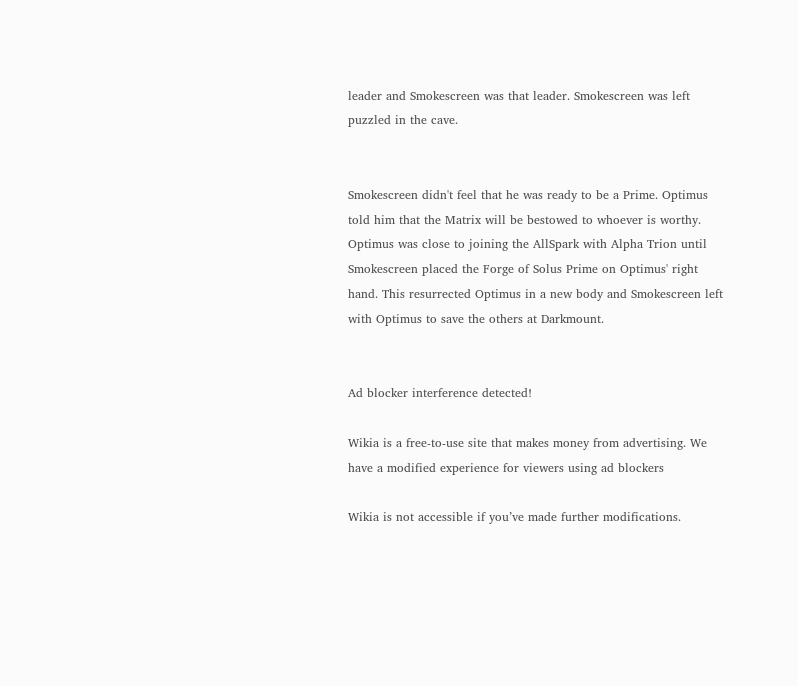leader and Smokescreen was that leader. Smokescreen was left puzzled in the cave.


Smokescreen didn't feel that he was ready to be a Prime. Optimus told him that the Matrix will be bestowed to whoever is worthy. Optimus was close to joining the AllSpark with Alpha Trion until Smokescreen placed the Forge of Solus Prime on Optimus' right hand. This resurrected Optimus in a new body and Smokescreen left with Optimus to save the others at Darkmount.


Ad blocker interference detected!

Wikia is a free-to-use site that makes money from advertising. We have a modified experience for viewers using ad blockers

Wikia is not accessible if you’ve made further modifications.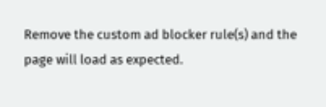Remove the custom ad blocker rule(s) and the page will load as expected.